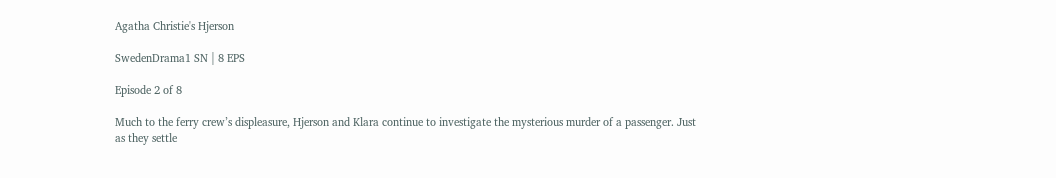Agatha Christie's Hjerson

SwedenDrama1 SN | 8 EPS

Episode 2 of 8

Much to the ferry crew’s displeasure, Hjerson and Klara continue to investigate the mysterious murder of a passenger. Just as they settle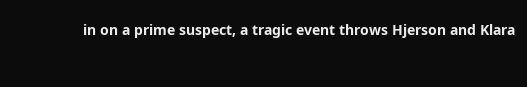in on a prime suspect, a tragic event throws Hjerson and Klara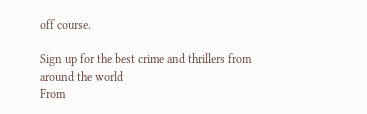off course.

Sign up for the best crime and thrillers from around the world
From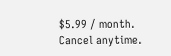$5.99 / month. Cancel anytime.